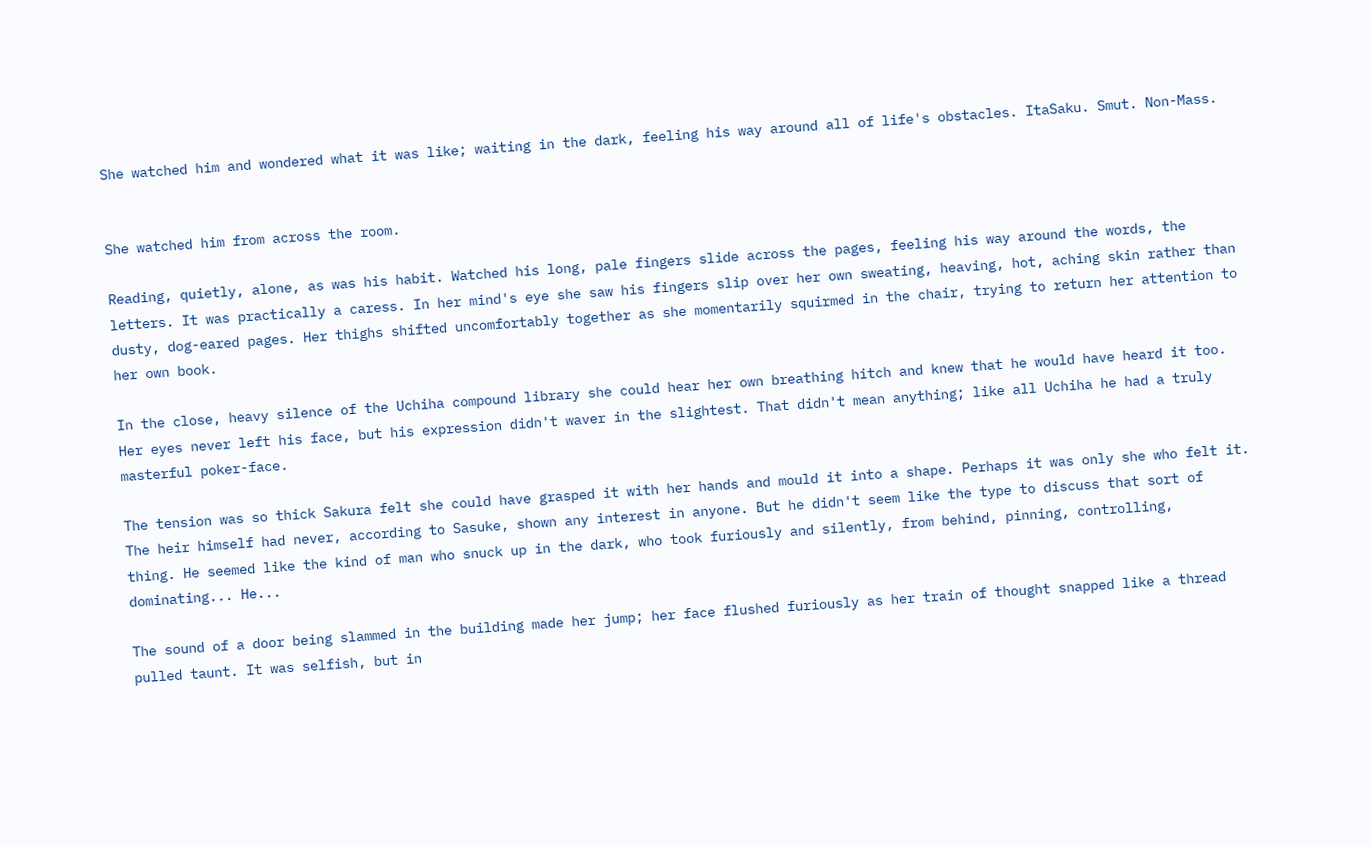She watched him and wondered what it was like; waiting in the dark, feeling his way around all of life's obstacles. ItaSaku. Smut. Non-Mass.


She watched him from across the room.

Reading, quietly, alone, as was his habit. Watched his long, pale fingers slide across the pages, feeling his way around the words, the letters. It was practically a caress. In her mind's eye she saw his fingers slip over her own sweating, heaving, hot, aching skin rather than dusty, dog-eared pages. Her thighs shifted uncomfortably together as she momentarily squirmed in the chair, trying to return her attention to her own book.

In the close, heavy silence of the Uchiha compound library she could hear her own breathing hitch and knew that he would have heard it too. Her eyes never left his face, but his expression didn't waver in the slightest. That didn't mean anything; like all Uchiha he had a truly masterful poker-face.

The tension was so thick Sakura felt she could have grasped it with her hands and mould it into a shape. Perhaps it was only she who felt it. The heir himself had never, according to Sasuke, shown any interest in anyone. But he didn't seem like the type to discuss that sort of thing. He seemed like the kind of man who snuck up in the dark, who took furiously and silently, from behind, pinning, controlling, dominating... He...

The sound of a door being slammed in the building made her jump; her face flushed furiously as her train of thought snapped like a thread pulled taunt. It was selfish, but in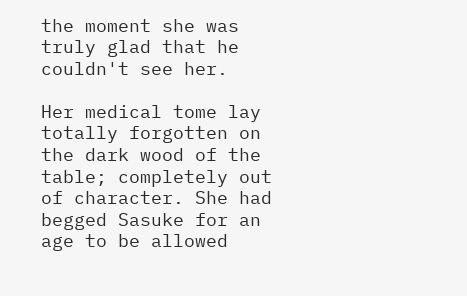the moment she was truly glad that he couldn't see her.

Her medical tome lay totally forgotten on the dark wood of the table; completely out of character. She had begged Sasuke for an age to be allowed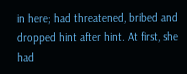in here; had threatened, bribed and dropped hint after hint. At first, she had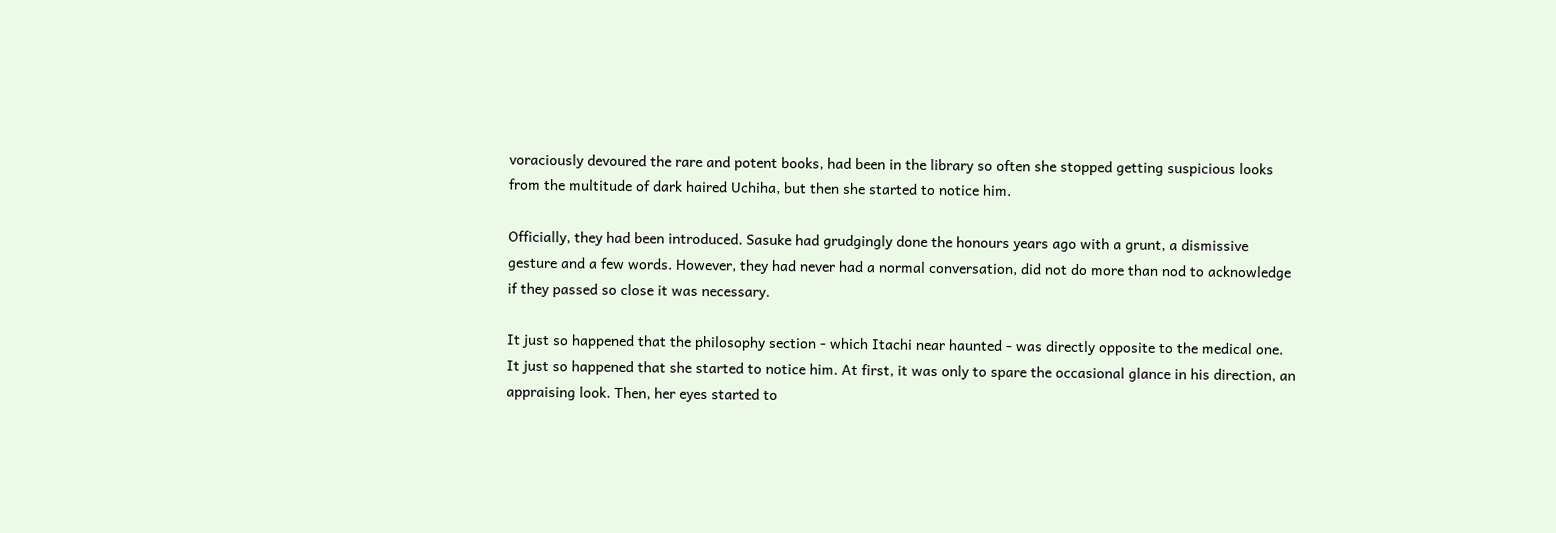voraciously devoured the rare and potent books, had been in the library so often she stopped getting suspicious looks from the multitude of dark haired Uchiha, but then she started to notice him.

Officially, they had been introduced. Sasuke had grudgingly done the honours years ago with a grunt, a dismissive gesture and a few words. However, they had never had a normal conversation, did not do more than nod to acknowledge if they passed so close it was necessary.

It just so happened that the philosophy section - which Itachi near haunted - was directly opposite to the medical one. It just so happened that she started to notice him. At first, it was only to spare the occasional glance in his direction, an appraising look. Then, her eyes started to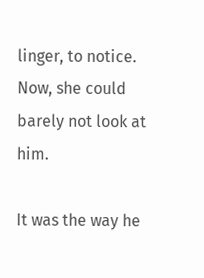linger, to notice. Now, she could barely not look at him.

It was the way he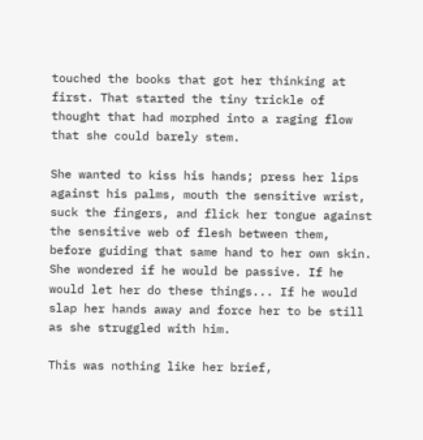touched the books that got her thinking at first. That started the tiny trickle of thought that had morphed into a raging flow that she could barely stem.

She wanted to kiss his hands; press her lips against his palms, mouth the sensitive wrist, suck the fingers, and flick her tongue against the sensitive web of flesh between them, before guiding that same hand to her own skin. She wondered if he would be passive. If he would let her do these things... If he would slap her hands away and force her to be still as she struggled with him.

This was nothing like her brief,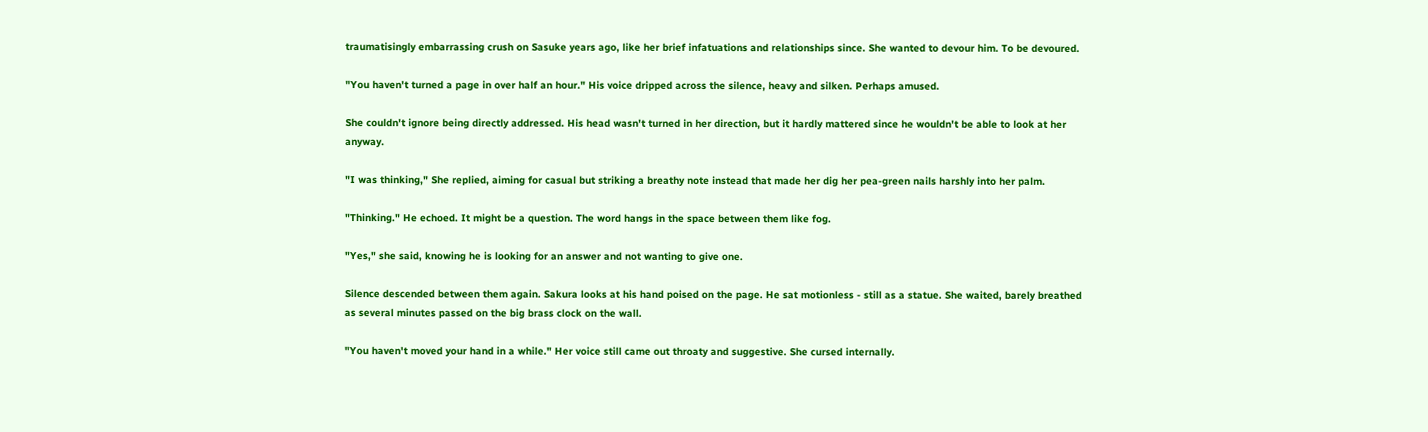traumatisingly embarrassing crush on Sasuke years ago, like her brief infatuations and relationships since. She wanted to devour him. To be devoured.

"You haven't turned a page in over half an hour." His voice dripped across the silence, heavy and silken. Perhaps amused.

She couldn't ignore being directly addressed. His head wasn't turned in her direction, but it hardly mattered since he wouldn't be able to look at her anyway.

"I was thinking," She replied, aiming for casual but striking a breathy note instead that made her dig her pea-green nails harshly into her palm.

"Thinking." He echoed. It might be a question. The word hangs in the space between them like fog.

"Yes," she said, knowing he is looking for an answer and not wanting to give one.

Silence descended between them again. Sakura looks at his hand poised on the page. He sat motionless - still as a statue. She waited, barely breathed as several minutes passed on the big brass clock on the wall.

"You haven't moved your hand in a while." Her voice still came out throaty and suggestive. She cursed internally.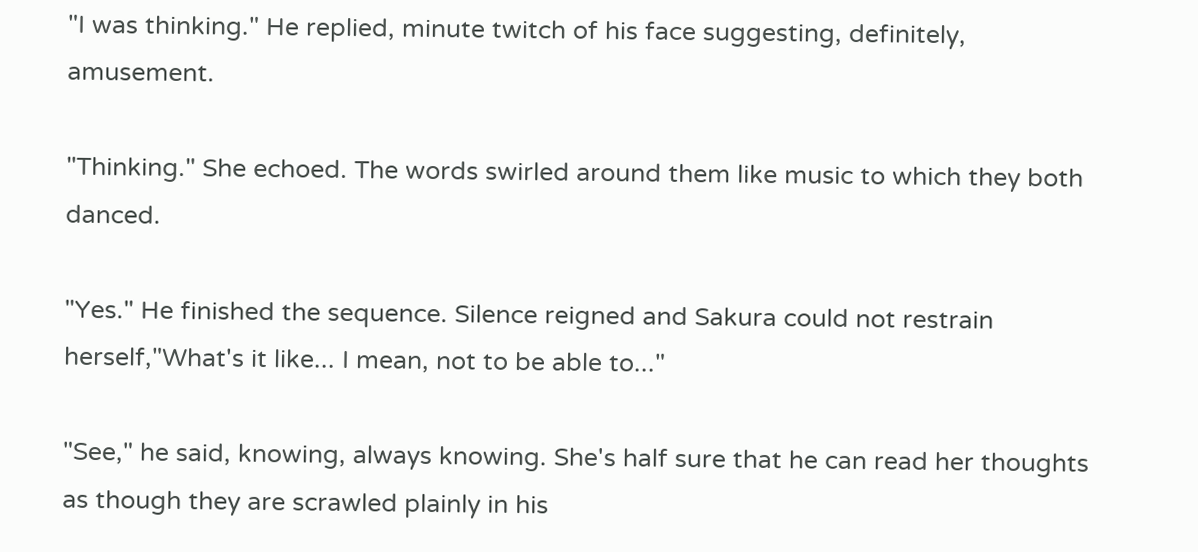"I was thinking." He replied, minute twitch of his face suggesting, definitely, amusement.

"Thinking." She echoed. The words swirled around them like music to which they both danced.

"Yes." He finished the sequence. Silence reigned and Sakura could not restrain herself,"What's it like... I mean, not to be able to..."

"See," he said, knowing, always knowing. She's half sure that he can read her thoughts as though they are scrawled plainly in his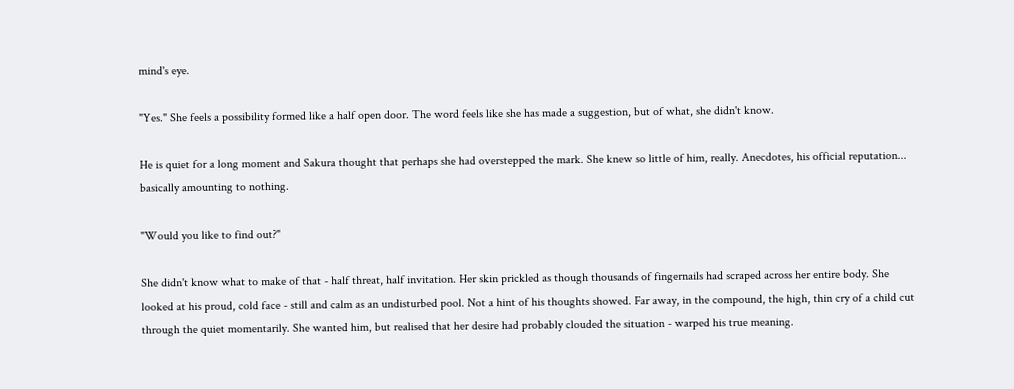mind's eye.

"Yes." She feels a possibility formed like a half open door. The word feels like she has made a suggestion, but of what, she didn't know.

He is quiet for a long moment and Sakura thought that perhaps she had overstepped the mark. She knew so little of him, really. Anecdotes, his official reputation... basically amounting to nothing.

"Would you like to find out?"

She didn't know what to make of that - half threat, half invitation. Her skin prickled as though thousands of fingernails had scraped across her entire body. She looked at his proud, cold face - still and calm as an undisturbed pool. Not a hint of his thoughts showed. Far away, in the compound, the high, thin cry of a child cut through the quiet momentarily. She wanted him, but realised that her desire had probably clouded the situation - warped his true meaning.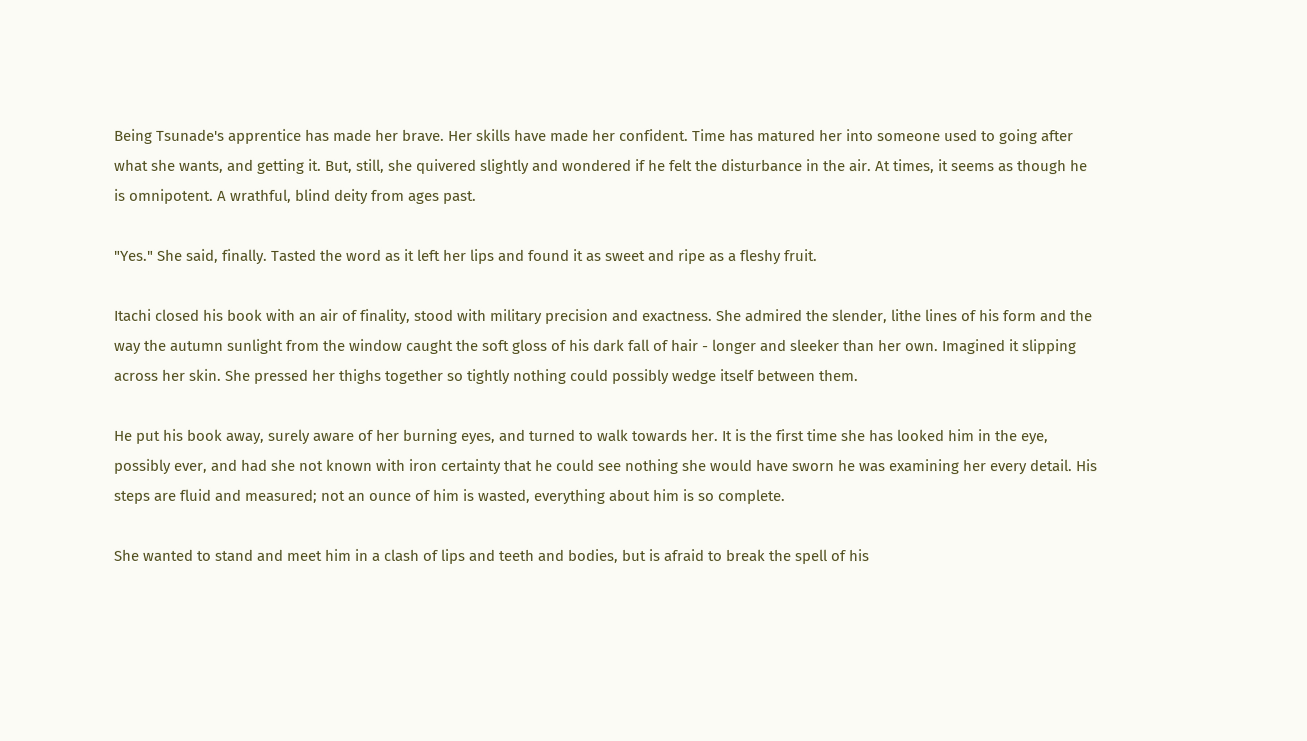Being Tsunade's apprentice has made her brave. Her skills have made her confident. Time has matured her into someone used to going after what she wants, and getting it. But, still, she quivered slightly and wondered if he felt the disturbance in the air. At times, it seems as though he is omnipotent. A wrathful, blind deity from ages past.

"Yes." She said, finally. Tasted the word as it left her lips and found it as sweet and ripe as a fleshy fruit.

Itachi closed his book with an air of finality, stood with military precision and exactness. She admired the slender, lithe lines of his form and the way the autumn sunlight from the window caught the soft gloss of his dark fall of hair - longer and sleeker than her own. Imagined it slipping across her skin. She pressed her thighs together so tightly nothing could possibly wedge itself between them.

He put his book away, surely aware of her burning eyes, and turned to walk towards her. It is the first time she has looked him in the eye, possibly ever, and had she not known with iron certainty that he could see nothing she would have sworn he was examining her every detail. His steps are fluid and measured; not an ounce of him is wasted, everything about him is so complete.

She wanted to stand and meet him in a clash of lips and teeth and bodies, but is afraid to break the spell of his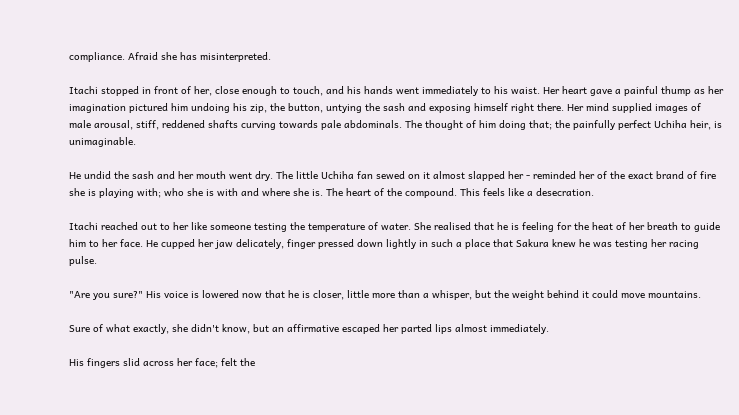compliance. Afraid she has misinterpreted.

Itachi stopped in front of her, close enough to touch, and his hands went immediately to his waist. Her heart gave a painful thump as her imagination pictured him undoing his zip, the button, untying the sash and exposing himself right there. Her mind supplied images of male arousal, stiff, reddened shafts curving towards pale abdominals. The thought of him doing that; the painfully perfect Uchiha heir, is unimaginable.

He undid the sash and her mouth went dry. The little Uchiha fan sewed on it almost slapped her - reminded her of the exact brand of fire she is playing with; who she is with and where she is. The heart of the compound. This feels like a desecration.

Itachi reached out to her like someone testing the temperature of water. She realised that he is feeling for the heat of her breath to guide him to her face. He cupped her jaw delicately, finger pressed down lightly in such a place that Sakura knew he was testing her racing pulse.

"Are you sure?" His voice is lowered now that he is closer, little more than a whisper, but the weight behind it could move mountains.

Sure of what exactly, she didn't know, but an affirmative escaped her parted lips almost immediately.

His fingers slid across her face; felt the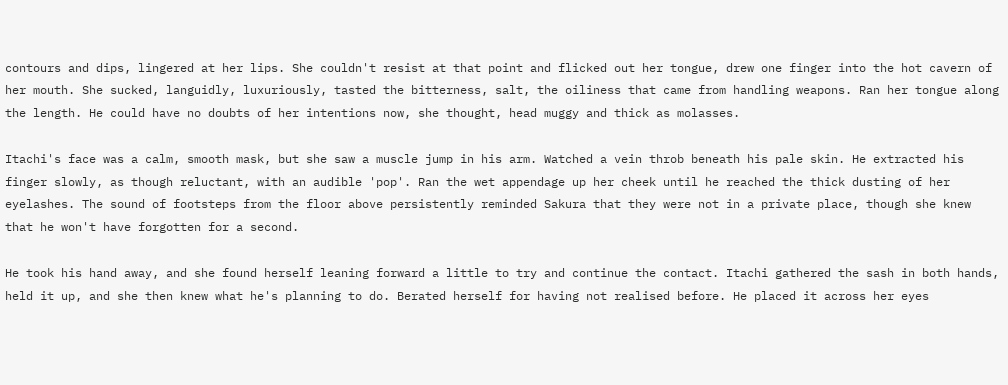contours and dips, lingered at her lips. She couldn't resist at that point and flicked out her tongue, drew one finger into the hot cavern of her mouth. She sucked, languidly, luxuriously, tasted the bitterness, salt, the oiliness that came from handling weapons. Ran her tongue along the length. He could have no doubts of her intentions now, she thought, head muggy and thick as molasses.

Itachi's face was a calm, smooth mask, but she saw a muscle jump in his arm. Watched a vein throb beneath his pale skin. He extracted his finger slowly, as though reluctant, with an audible 'pop'. Ran the wet appendage up her cheek until he reached the thick dusting of her eyelashes. The sound of footsteps from the floor above persistently reminded Sakura that they were not in a private place, though she knew that he won't have forgotten for a second.

He took his hand away, and she found herself leaning forward a little to try and continue the contact. Itachi gathered the sash in both hands, held it up, and she then knew what he's planning to do. Berated herself for having not realised before. He placed it across her eyes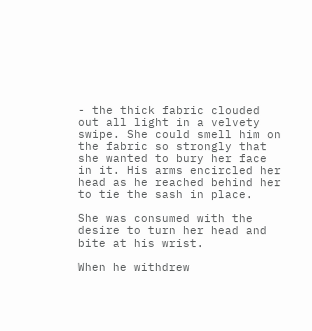- the thick fabric clouded out all light in a velvety swipe. She could smell him on the fabric so strongly that she wanted to bury her face in it. His arms encircled her head as he reached behind her to tie the sash in place.

She was consumed with the desire to turn her head and bite at his wrist.

When he withdrew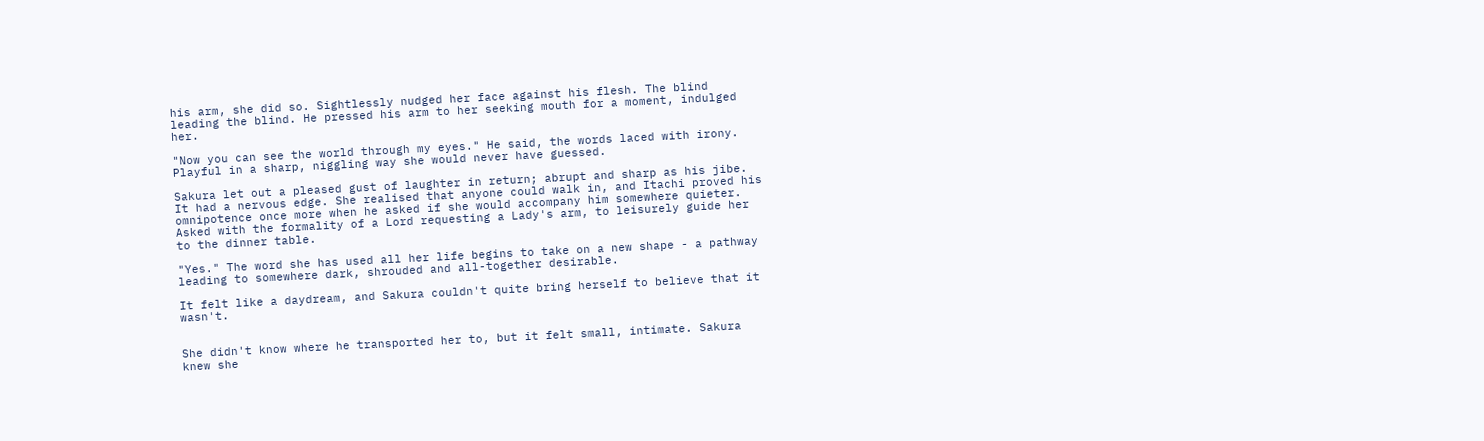his arm, she did so. Sightlessly nudged her face against his flesh. The blind leading the blind. He pressed his arm to her seeking mouth for a moment, indulged her.

"Now you can see the world through my eyes." He said, the words laced with irony. Playful in a sharp, niggling way she would never have guessed.

Sakura let out a pleased gust of laughter in return; abrupt and sharp as his jibe. It had a nervous edge. She realised that anyone could walk in, and Itachi proved his omnipotence once more when he asked if she would accompany him somewhere quieter. Asked with the formality of a Lord requesting a Lady's arm, to leisurely guide her to the dinner table.

"Yes." The word she has used all her life begins to take on a new shape - a pathway leading to somewhere dark, shrouded and all-together desirable.

It felt like a daydream, and Sakura couldn't quite bring herself to believe that it wasn't.


She didn't know where he transported her to, but it felt small, intimate. Sakura knew she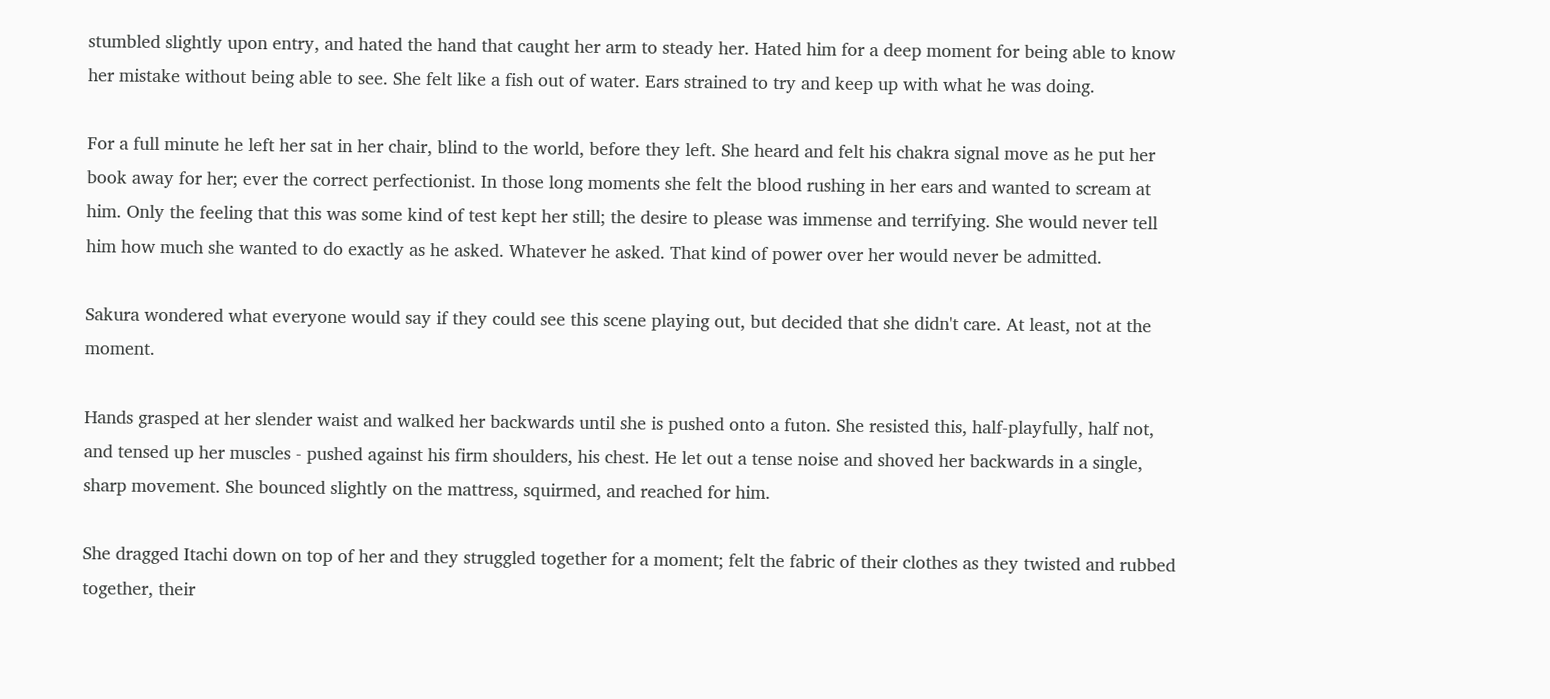stumbled slightly upon entry, and hated the hand that caught her arm to steady her. Hated him for a deep moment for being able to know her mistake without being able to see. She felt like a fish out of water. Ears strained to try and keep up with what he was doing.

For a full minute he left her sat in her chair, blind to the world, before they left. She heard and felt his chakra signal move as he put her book away for her; ever the correct perfectionist. In those long moments she felt the blood rushing in her ears and wanted to scream at him. Only the feeling that this was some kind of test kept her still; the desire to please was immense and terrifying. She would never tell him how much she wanted to do exactly as he asked. Whatever he asked. That kind of power over her would never be admitted.

Sakura wondered what everyone would say if they could see this scene playing out, but decided that she didn't care. At least, not at the moment.

Hands grasped at her slender waist and walked her backwards until she is pushed onto a futon. She resisted this, half-playfully, half not, and tensed up her muscles - pushed against his firm shoulders, his chest. He let out a tense noise and shoved her backwards in a single, sharp movement. She bounced slightly on the mattress, squirmed, and reached for him.

She dragged Itachi down on top of her and they struggled together for a moment; felt the fabric of their clothes as they twisted and rubbed together, their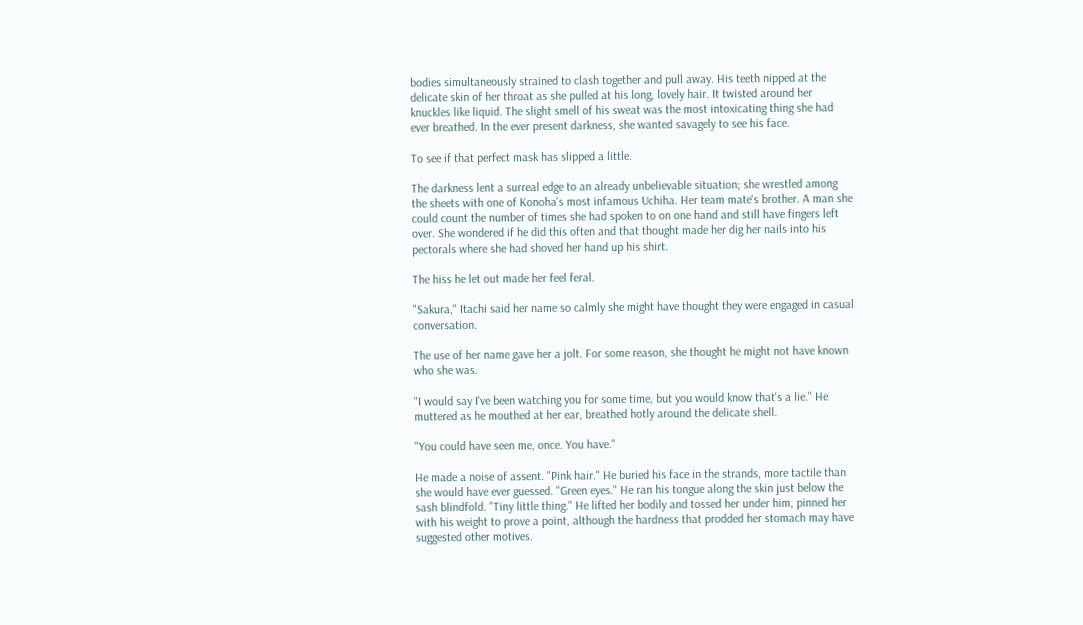bodies simultaneously strained to clash together and pull away. His teeth nipped at the delicate skin of her throat as she pulled at his long, lovely hair. It twisted around her knuckles like liquid. The slight smell of his sweat was the most intoxicating thing she had ever breathed. In the ever present darkness, she wanted savagely to see his face.

To see if that perfect mask has slipped a little.

The darkness lent a surreal edge to an already unbelievable situation; she wrestled among the sheets with one of Konoha's most infamous Uchiha. Her team mate's brother. A man she could count the number of times she had spoken to on one hand and still have fingers left over. She wondered if he did this often and that thought made her dig her nails into his pectorals where she had shoved her hand up his shirt.

The hiss he let out made her feel feral.

"Sakura," Itachi said her name so calmly she might have thought they were engaged in casual conversation.

The use of her name gave her a jolt. For some reason, she thought he might not have known who she was.

"I would say I've been watching you for some time, but you would know that's a lie." He muttered as he mouthed at her ear, breathed hotly around the delicate shell.

"You could have seen me, once. You have."

He made a noise of assent. "Pink hair." He buried his face in the strands, more tactile than she would have ever guessed. "Green eyes." He ran his tongue along the skin just below the sash blindfold. "Tiny little thing." He lifted her bodily and tossed her under him, pinned her with his weight to prove a point, although the hardness that prodded her stomach may have suggested other motives.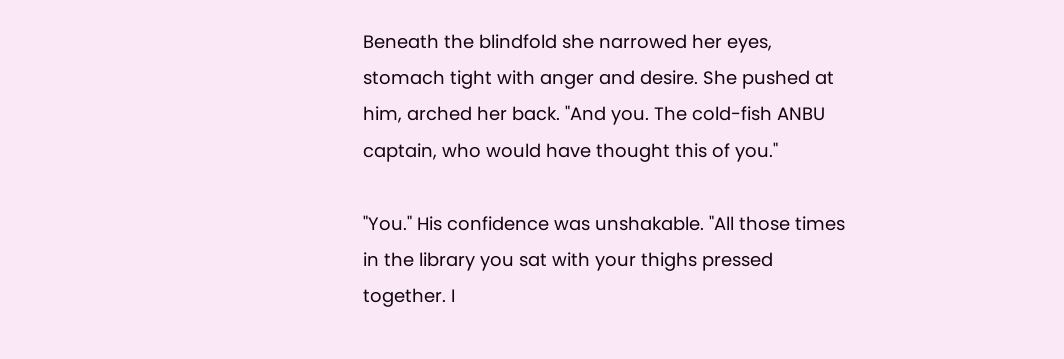Beneath the blindfold she narrowed her eyes, stomach tight with anger and desire. She pushed at him, arched her back. "And you. The cold-fish ANBU captain, who would have thought this of you."

"You." His confidence was unshakable. "All those times in the library you sat with your thighs pressed together. I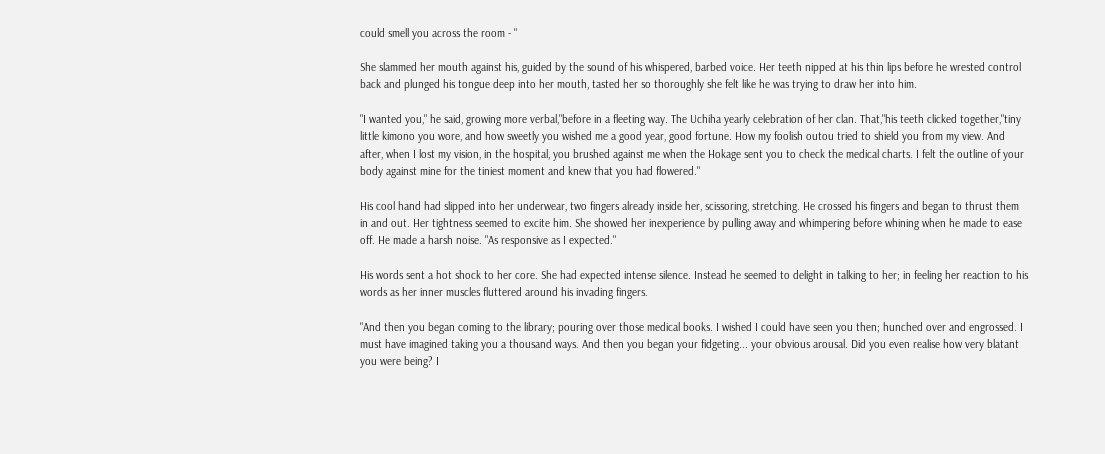could smell you across the room - "

She slammed her mouth against his, guided by the sound of his whispered, barbed voice. Her teeth nipped at his thin lips before he wrested control back and plunged his tongue deep into her mouth, tasted her so thoroughly she felt like he was trying to draw her into him.

"I wanted you," he said, growing more verbal,"before in a fleeting way. The Uchiha yearly celebration of her clan. That,"his teeth clicked together,"tiny little kimono you wore, and how sweetly you wished me a good year, good fortune. How my foolish outou tried to shield you from my view. And after, when I lost my vision, in the hospital, you brushed against me when the Hokage sent you to check the medical charts. I felt the outline of your body against mine for the tiniest moment and knew that you had flowered."

His cool hand had slipped into her underwear, two fingers already inside her, scissoring, stretching. He crossed his fingers and began to thrust them in and out. Her tightness seemed to excite him. She showed her inexperience by pulling away and whimpering before whining when he made to ease off. He made a harsh noise. "As responsive as I expected."

His words sent a hot shock to her core. She had expected intense silence. Instead he seemed to delight in talking to her; in feeling her reaction to his words as her inner muscles fluttered around his invading fingers.

"And then you began coming to the library; pouring over those medical books. I wished I could have seen you then; hunched over and engrossed. I must have imagined taking you a thousand ways. And then you began your fidgeting... your obvious arousal. Did you even realise how very blatant you were being? I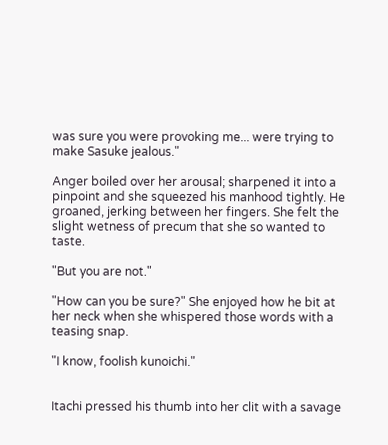was sure you were provoking me... were trying to make Sasuke jealous."

Anger boiled over her arousal; sharpened it into a pinpoint and she squeezed his manhood tightly. He groaned, jerking between her fingers. She felt the slight wetness of precum that she so wanted to taste.

"But you are not."

"How can you be sure?" She enjoyed how he bit at her neck when she whispered those words with a teasing snap.

"I know, foolish kunoichi."


Itachi pressed his thumb into her clit with a savage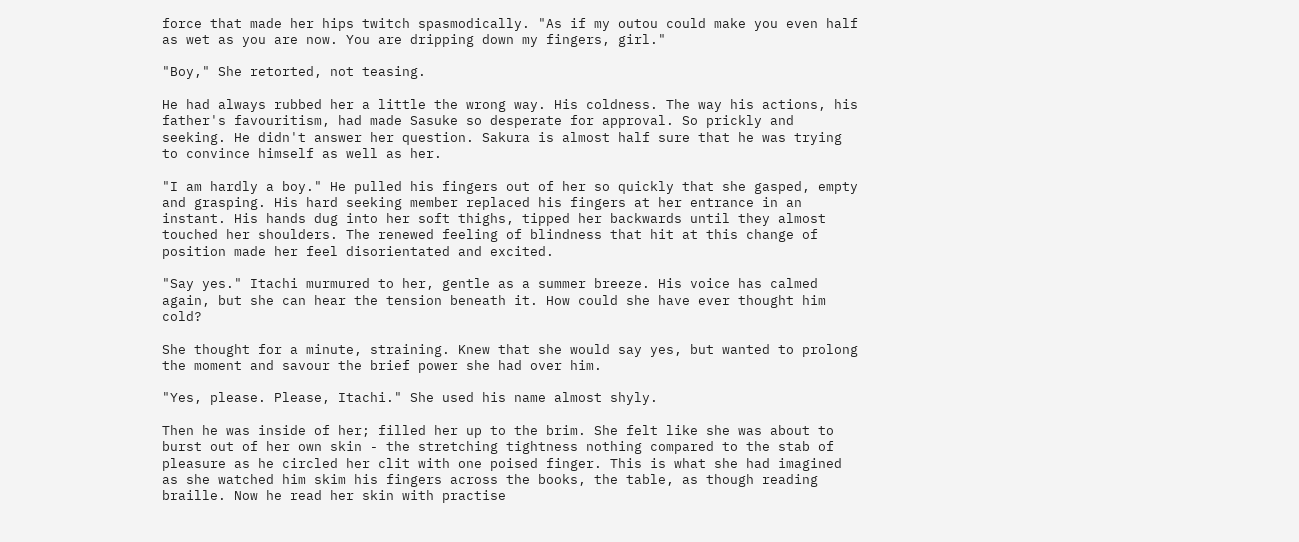force that made her hips twitch spasmodically. "As if my outou could make you even half as wet as you are now. You are dripping down my fingers, girl."

"Boy," She retorted, not teasing.

He had always rubbed her a little the wrong way. His coldness. The way his actions, his father's favouritism, had made Sasuke so desperate for approval. So prickly and seeking. He didn't answer her question. Sakura is almost half sure that he was trying to convince himself as well as her.

"I am hardly a boy." He pulled his fingers out of her so quickly that she gasped, empty and grasping. His hard seeking member replaced his fingers at her entrance in an instant. His hands dug into her soft thighs, tipped her backwards until they almost touched her shoulders. The renewed feeling of blindness that hit at this change of position made her feel disorientated and excited.

"Say yes." Itachi murmured to her, gentle as a summer breeze. His voice has calmed again, but she can hear the tension beneath it. How could she have ever thought him cold?

She thought for a minute, straining. Knew that she would say yes, but wanted to prolong the moment and savour the brief power she had over him.

"Yes, please. Please, Itachi." She used his name almost shyly.

Then he was inside of her; filled her up to the brim. She felt like she was about to burst out of her own skin - the stretching tightness nothing compared to the stab of pleasure as he circled her clit with one poised finger. This is what she had imagined as she watched him skim his fingers across the books, the table, as though reading braille. Now he read her skin with practise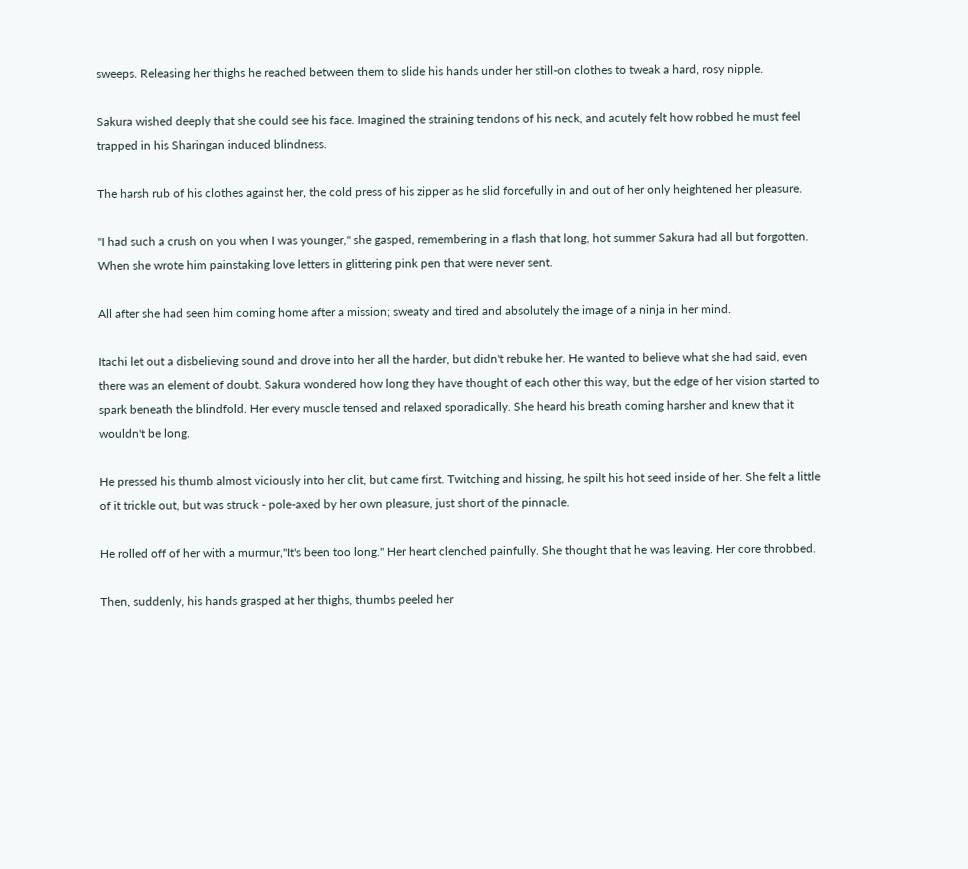sweeps. Releasing her thighs he reached between them to slide his hands under her still-on clothes to tweak a hard, rosy nipple.

Sakura wished deeply that she could see his face. Imagined the straining tendons of his neck, and acutely felt how robbed he must feel trapped in his Sharingan induced blindness.

The harsh rub of his clothes against her, the cold press of his zipper as he slid forcefully in and out of her only heightened her pleasure.

"I had such a crush on you when I was younger," she gasped, remembering in a flash that long, hot summer Sakura had all but forgotten. When she wrote him painstaking love letters in glittering pink pen that were never sent.

All after she had seen him coming home after a mission; sweaty and tired and absolutely the image of a ninja in her mind.

Itachi let out a disbelieving sound and drove into her all the harder, but didn't rebuke her. He wanted to believe what she had said, even there was an element of doubt. Sakura wondered how long they have thought of each other this way, but the edge of her vision started to spark beneath the blindfold. Her every muscle tensed and relaxed sporadically. She heard his breath coming harsher and knew that it wouldn't be long.

He pressed his thumb almost viciously into her clit, but came first. Twitching and hissing, he spilt his hot seed inside of her. She felt a little of it trickle out, but was struck - pole-axed by her own pleasure, just short of the pinnacle.

He rolled off of her with a murmur,"It's been too long." Her heart clenched painfully. She thought that he was leaving. Her core throbbed.

Then, suddenly, his hands grasped at her thighs, thumbs peeled her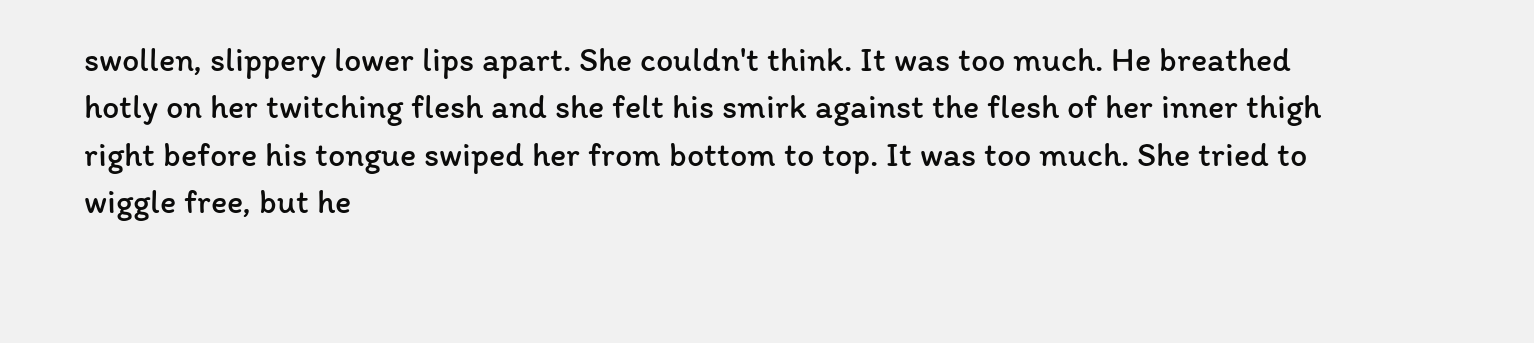swollen, slippery lower lips apart. She couldn't think. It was too much. He breathed hotly on her twitching flesh and she felt his smirk against the flesh of her inner thigh right before his tongue swiped her from bottom to top. It was too much. She tried to wiggle free, but he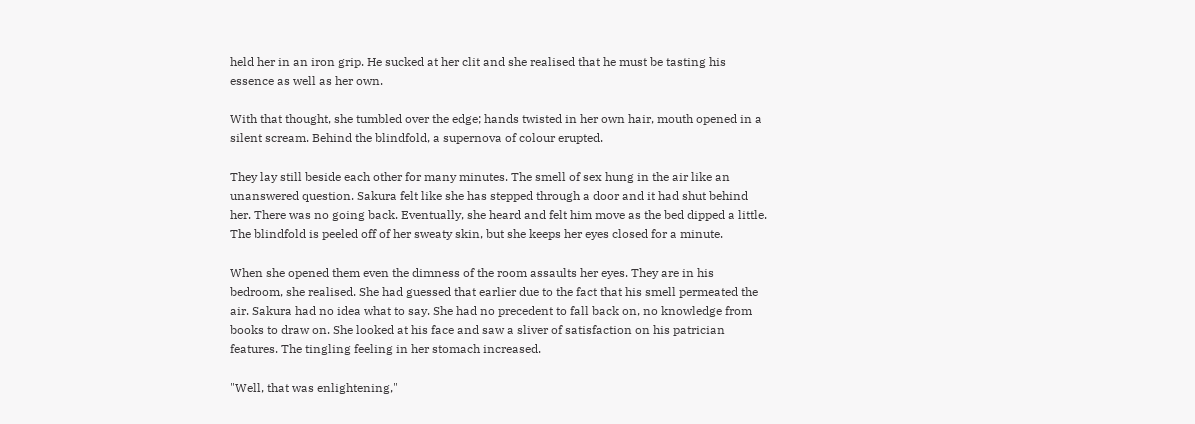held her in an iron grip. He sucked at her clit and she realised that he must be tasting his essence as well as her own.

With that thought, she tumbled over the edge; hands twisted in her own hair, mouth opened in a silent scream. Behind the blindfold, a supernova of colour erupted.

They lay still beside each other for many minutes. The smell of sex hung in the air like an unanswered question. Sakura felt like she has stepped through a door and it had shut behind her. There was no going back. Eventually, she heard and felt him move as the bed dipped a little. The blindfold is peeled off of her sweaty skin, but she keeps her eyes closed for a minute.

When she opened them even the dimness of the room assaults her eyes. They are in his bedroom, she realised. She had guessed that earlier due to the fact that his smell permeated the air. Sakura had no idea what to say. She had no precedent to fall back on, no knowledge from books to draw on. She looked at his face and saw a sliver of satisfaction on his patrician features. The tingling feeling in her stomach increased.

"Well, that was enlightening,"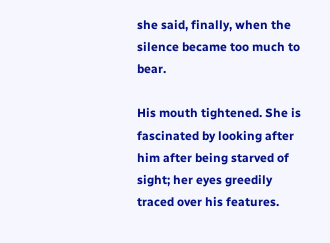she said, finally, when the silence became too much to bear.

His mouth tightened. She is fascinated by looking after him after being starved of sight; her eyes greedily traced over his features.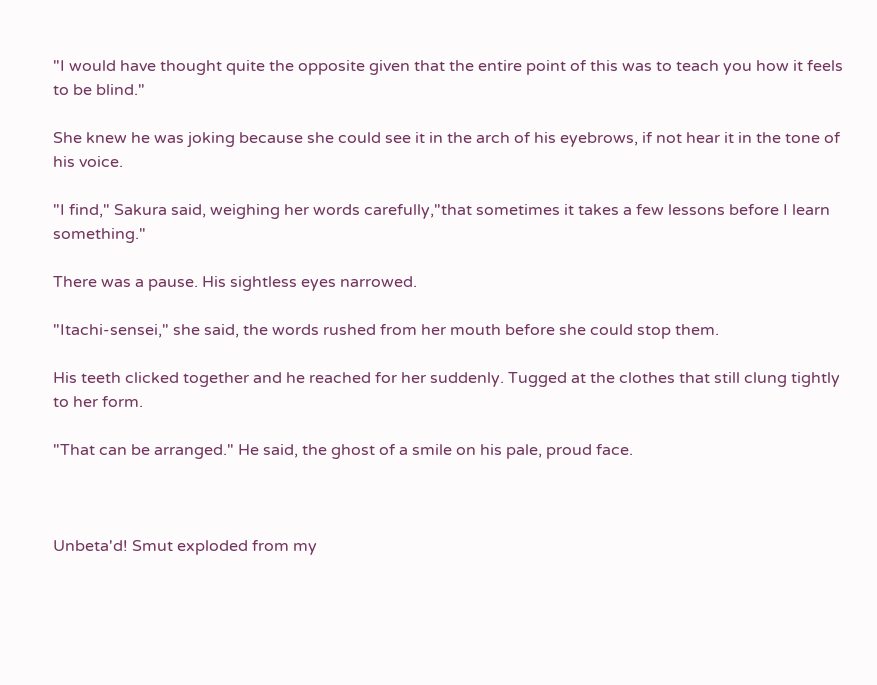"I would have thought quite the opposite given that the entire point of this was to teach you how it feels to be blind."

She knew he was joking because she could see it in the arch of his eyebrows, if not hear it in the tone of his voice.

"I find," Sakura said, weighing her words carefully,"that sometimes it takes a few lessons before I learn something."

There was a pause. His sightless eyes narrowed.

"Itachi-sensei," she said, the words rushed from her mouth before she could stop them.

His teeth clicked together and he reached for her suddenly. Tugged at the clothes that still clung tightly to her form.

"That can be arranged." He said, the ghost of a smile on his pale, proud face.



Unbeta'd! Smut exploded from my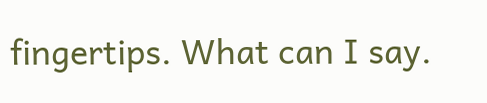fingertips. What can I say.